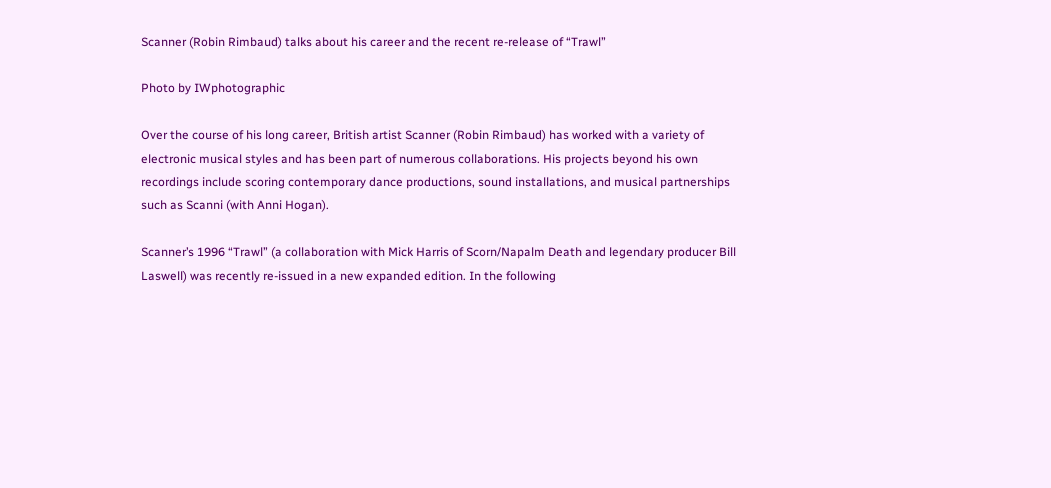Scanner (Robin Rimbaud) talks about his career and the recent re-release of “Trawl”

Photo by IWphotographic

Over the course of his long career, British artist Scanner (Robin Rimbaud) has worked with a variety of electronic musical styles and has been part of numerous collaborations. His projects beyond his own recordings include scoring contemporary dance productions, sound installations, and musical partnerships such as Scanni (with Anni Hogan).

Scanner’s 1996 “Trawl” (a collaboration with Mick Harris of Scorn/Napalm Death and legendary producer Bill Laswell) was recently re-issued in a new expanded edition. In the following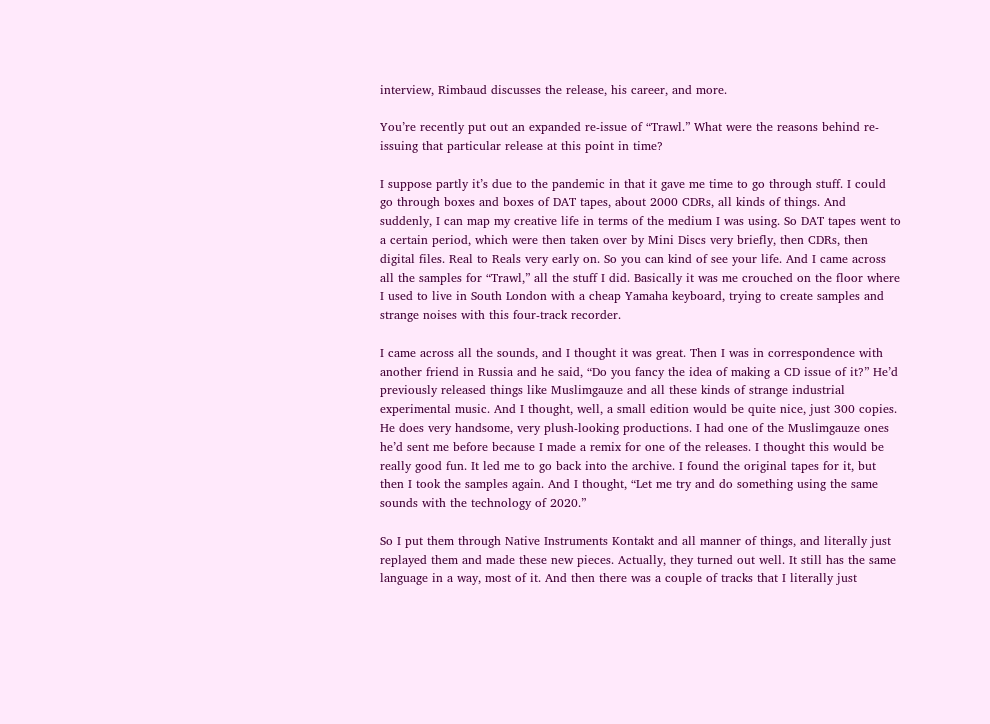interview, Rimbaud discusses the release, his career, and more.

You’re recently put out an expanded re-issue of “Trawl.” What were the reasons behind re-issuing that particular release at this point in time?

I suppose partly it’s due to the pandemic in that it gave me time to go through stuff. I could go through boxes and boxes of DAT tapes, about 2000 CDRs, all kinds of things. And suddenly, I can map my creative life in terms of the medium I was using. So DAT tapes went to a certain period, which were then taken over by Mini Discs very briefly, then CDRs, then digital files. Real to Reals very early on. So you can kind of see your life. And I came across all the samples for “Trawl,” all the stuff I did. Basically it was me crouched on the floor where I used to live in South London with a cheap Yamaha keyboard, trying to create samples and strange noises with this four-track recorder.

I came across all the sounds, and I thought it was great. Then I was in correspondence with another friend in Russia and he said, “Do you fancy the idea of making a CD issue of it?” He’d previously released things like Muslimgauze and all these kinds of strange industrial experimental music. And I thought, well, a small edition would be quite nice, just 300 copies. He does very handsome, very plush-looking productions. I had one of the Muslimgauze ones he’d sent me before because I made a remix for one of the releases. I thought this would be really good fun. It led me to go back into the archive. I found the original tapes for it, but then I took the samples again. And I thought, “Let me try and do something using the same sounds with the technology of 2020.”

So I put them through Native Instruments Kontakt and all manner of things, and literally just replayed them and made these new pieces. Actually, they turned out well. It still has the same language in a way, most of it. And then there was a couple of tracks that I literally just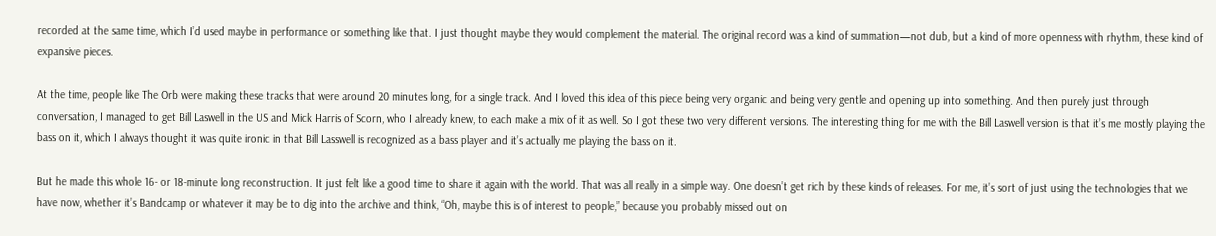recorded at the same time, which I’d used maybe in performance or something like that. I just thought maybe they would complement the material. The original record was a kind of summation—not dub, but a kind of more openness with rhythm, these kind of expansive pieces.

At the time, people like The Orb were making these tracks that were around 20 minutes long, for a single track. And I loved this idea of this piece being very organic and being very gentle and opening up into something. And then purely just through conversation, I managed to get Bill Laswell in the US and Mick Harris of Scorn, who I already knew, to each make a mix of it as well. So I got these two very different versions. The interesting thing for me with the Bill Laswell version is that it’s me mostly playing the bass on it, which I always thought it was quite ironic in that Bill Lasswell is recognized as a bass player and it’s actually me playing the bass on it.

But he made this whole 16- or 18-minute long reconstruction. It just felt like a good time to share it again with the world. That was all really in a simple way. One doesn’t get rich by these kinds of releases. For me, it’s sort of just using the technologies that we have now, whether it’s Bandcamp or whatever it may be to dig into the archive and think, “Oh, maybe this is of interest to people,” because you probably missed out on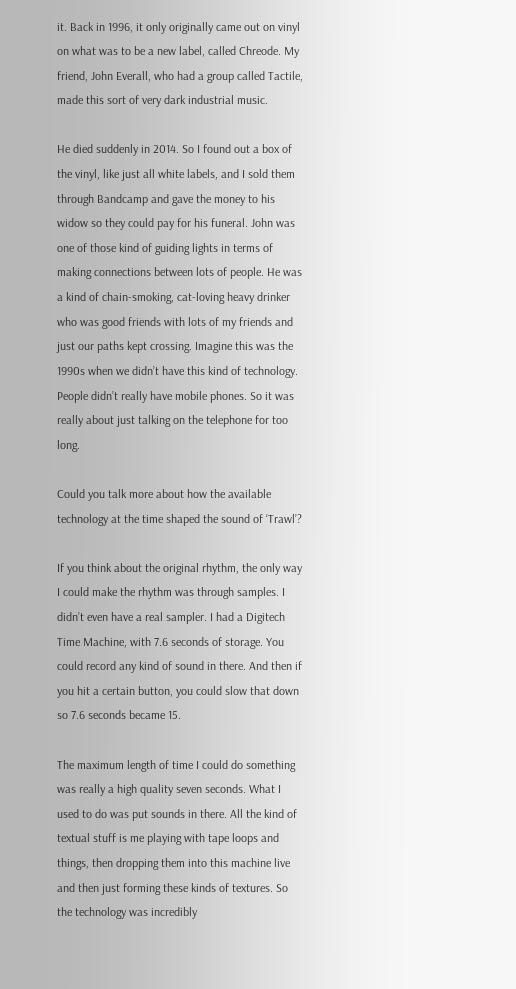it. Back in 1996, it only originally came out on vinyl on what was to be a new label, called Chreode. My friend, John Everall, who had a group called Tactile, made this sort of very dark industrial music.

He died suddenly in 2014. So I found out a box of the vinyl, like just all white labels, and I sold them through Bandcamp and gave the money to his widow so they could pay for his funeral. John was one of those kind of guiding lights in terms of making connections between lots of people. He was a kind of chain-smoking, cat-loving heavy drinker who was good friends with lots of my friends and just our paths kept crossing. Imagine this was the 1990s when we didn’t have this kind of technology. People didn’t really have mobile phones. So it was really about just talking on the telephone for too long.

Could you talk more about how the available technology at the time shaped the sound of ‘Trawl’?

If you think about the original rhythm, the only way I could make the rhythm was through samples. I didn’t even have a real sampler. I had a Digitech Time Machine, with 7.6 seconds of storage. You could record any kind of sound in there. And then if you hit a certain button, you could slow that down so 7.6 seconds became 15.

The maximum length of time I could do something was really a high quality seven seconds. What I used to do was put sounds in there. All the kind of textual stuff is me playing with tape loops and things, then dropping them into this machine live and then just forming these kinds of textures. So the technology was incredibly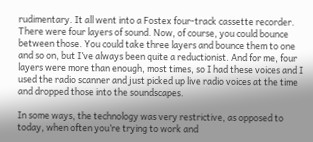rudimentary. It all went into a Fostex four-track cassette recorder. There were four layers of sound. Now, of course, you could bounce between those. You could take three layers and bounce them to one and so on, but I’ve always been quite a reductionist. And for me, four layers were more than enough, most times, so I had these voices and I used the radio scanner and just picked up live radio voices at the time and dropped those into the soundscapes.

In some ways, the technology was very restrictive, as opposed to today, when often you’re trying to work and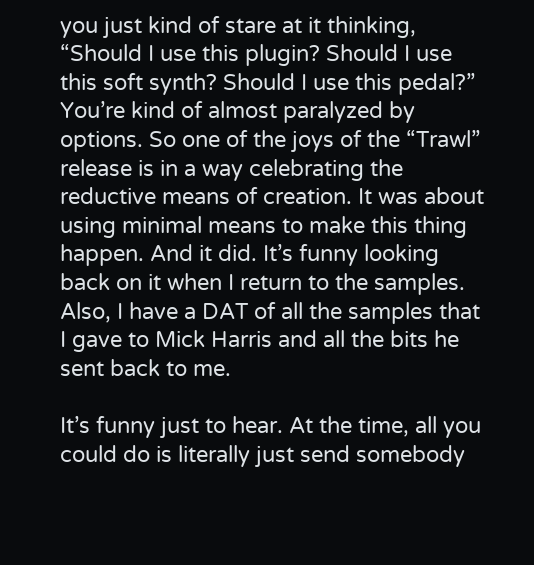you just kind of stare at it thinking, “Should I use this plugin? Should I use this soft synth? Should I use this pedal?” You’re kind of almost paralyzed by options. So one of the joys of the “Trawl” release is in a way celebrating the reductive means of creation. It was about using minimal means to make this thing happen. And it did. It’s funny looking back on it when I return to the samples. Also, I have a DAT of all the samples that I gave to Mick Harris and all the bits he sent back to me.

It’s funny just to hear. At the time, all you could do is literally just send somebody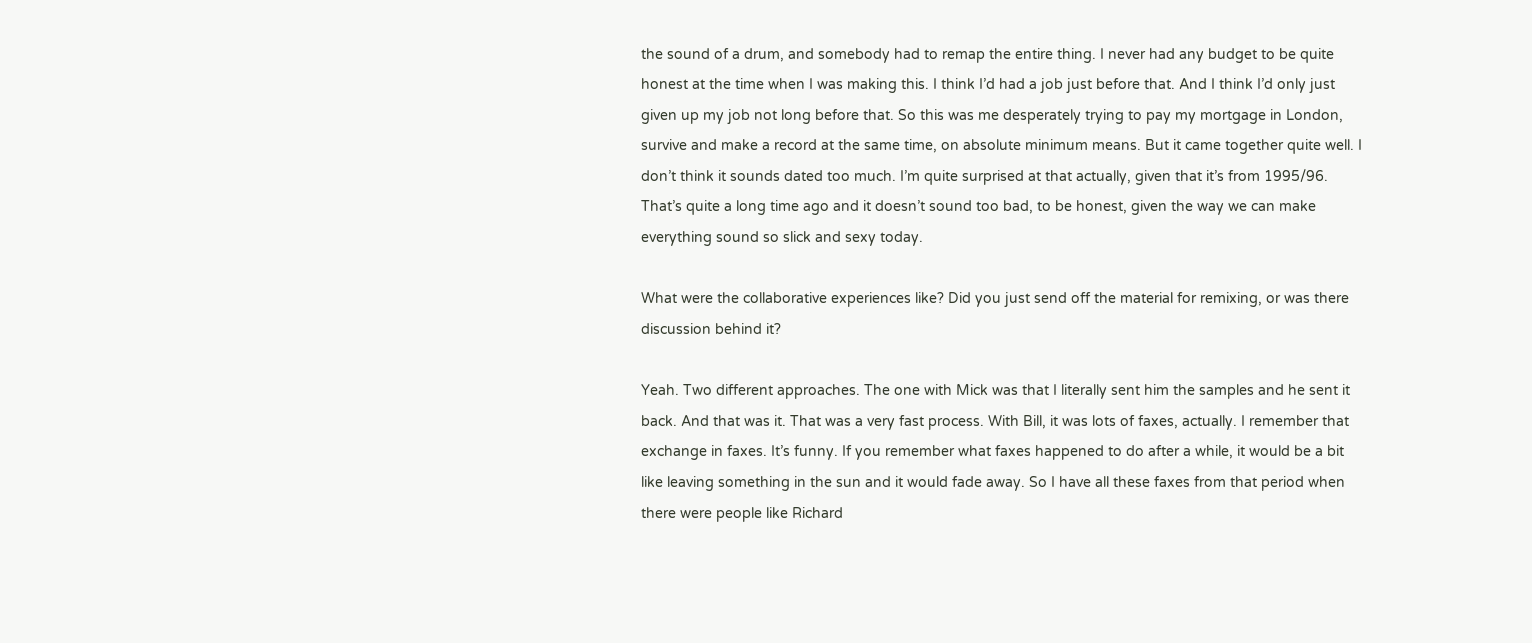the sound of a drum, and somebody had to remap the entire thing. I never had any budget to be quite honest at the time when I was making this. I think I’d had a job just before that. And I think I’d only just given up my job not long before that. So this was me desperately trying to pay my mortgage in London, survive and make a record at the same time, on absolute minimum means. But it came together quite well. I don’t think it sounds dated too much. I’m quite surprised at that actually, given that it’s from 1995/96. That’s quite a long time ago and it doesn’t sound too bad, to be honest, given the way we can make everything sound so slick and sexy today.

What were the collaborative experiences like? Did you just send off the material for remixing, or was there discussion behind it?

Yeah. Two different approaches. The one with Mick was that I literally sent him the samples and he sent it back. And that was it. That was a very fast process. With Bill, it was lots of faxes, actually. I remember that exchange in faxes. It’s funny. If you remember what faxes happened to do after a while, it would be a bit like leaving something in the sun and it would fade away. So I have all these faxes from that period when there were people like Richard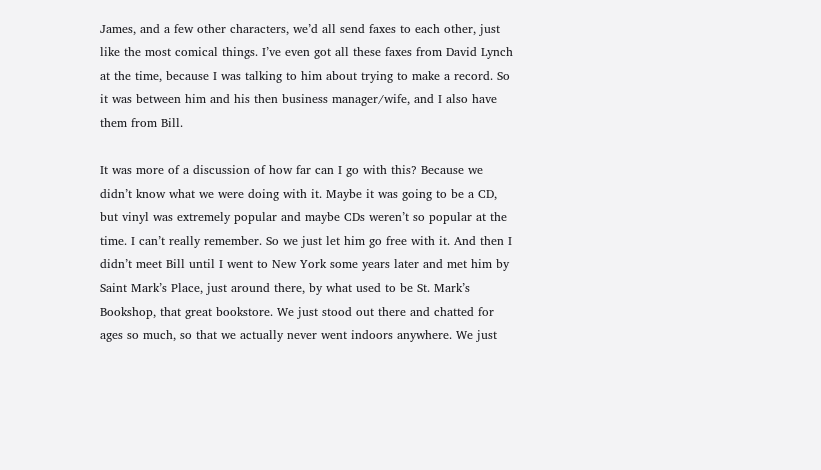James, and a few other characters, we’d all send faxes to each other, just like the most comical things. I’ve even got all these faxes from David Lynch at the time, because I was talking to him about trying to make a record. So it was between him and his then business manager/wife, and I also have them from Bill.

It was more of a discussion of how far can I go with this? Because we didn’t know what we were doing with it. Maybe it was going to be a CD, but vinyl was extremely popular and maybe CDs weren’t so popular at the time. I can’t really remember. So we just let him go free with it. And then I didn’t meet Bill until I went to New York some years later and met him by Saint Mark’s Place, just around there, by what used to be St. Mark’s Bookshop, that great bookstore. We just stood out there and chatted for ages so much, so that we actually never went indoors anywhere. We just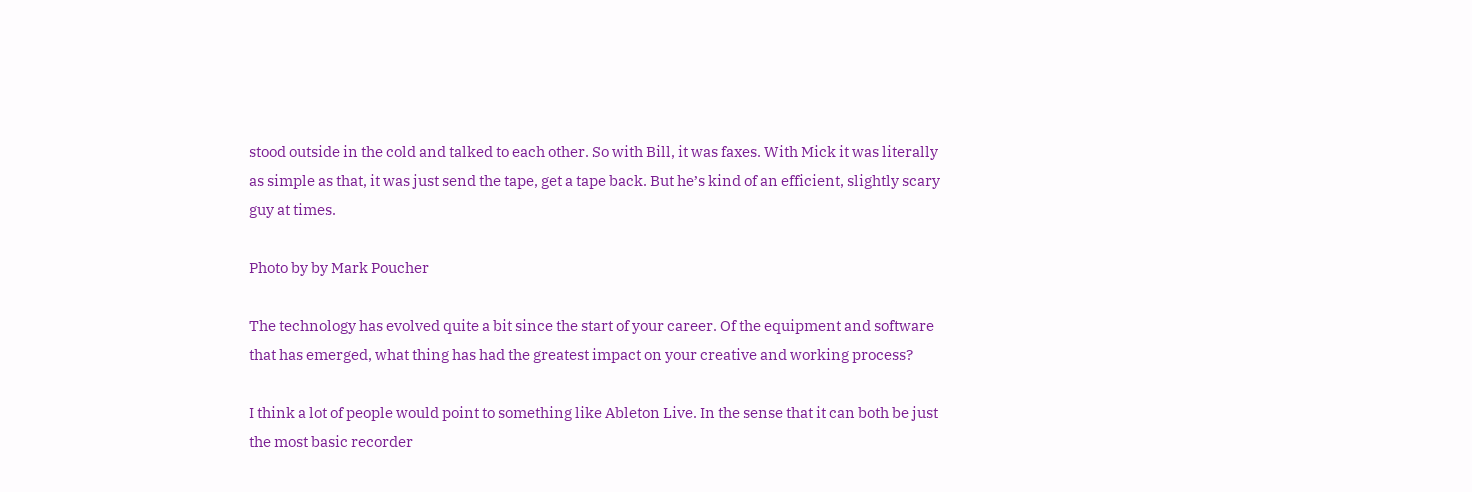stood outside in the cold and talked to each other. So with Bill, it was faxes. With Mick it was literally as simple as that, it was just send the tape, get a tape back. But he’s kind of an efficient, slightly scary guy at times.

Photo by by Mark Poucher

The technology has evolved quite a bit since the start of your career. Of the equipment and software that has emerged, what thing has had the greatest impact on your creative and working process?

I think a lot of people would point to something like Ableton Live. In the sense that it can both be just the most basic recorder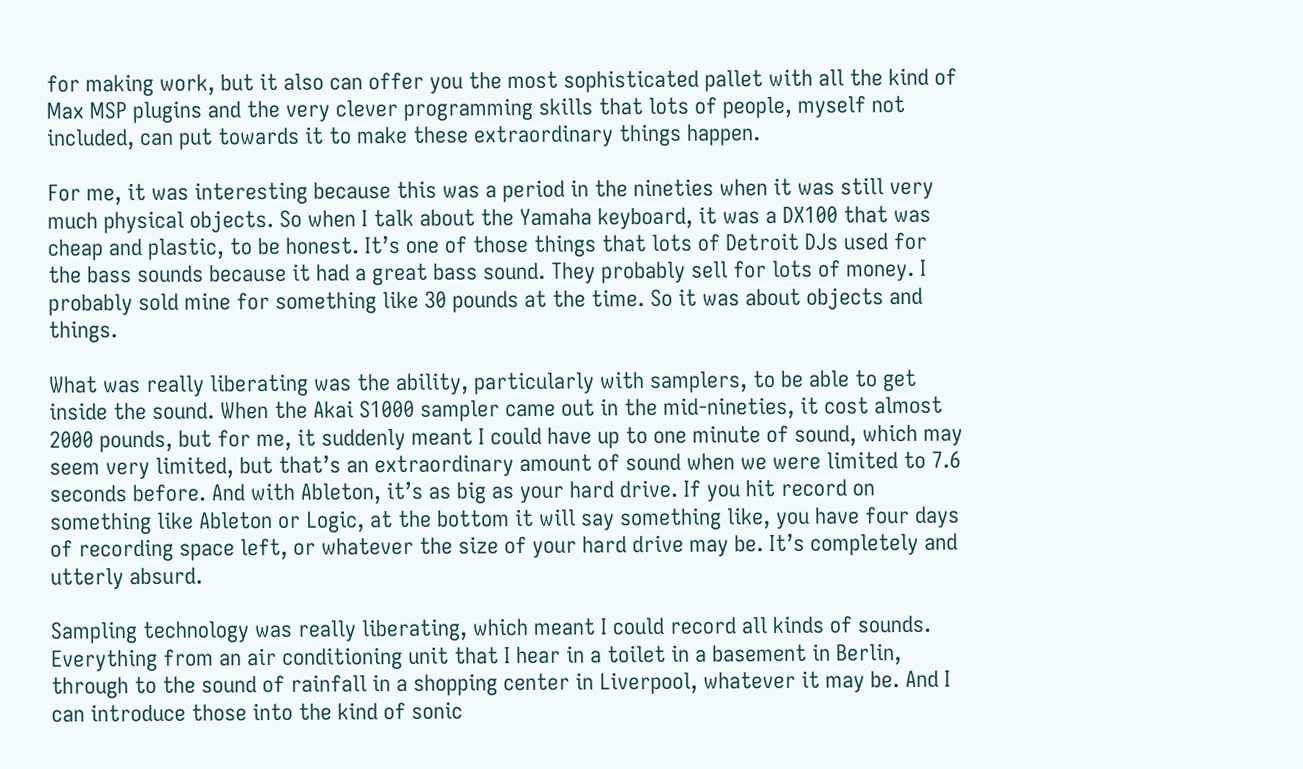for making work, but it also can offer you the most sophisticated pallet with all the kind of Max MSP plugins and the very clever programming skills that lots of people, myself not included, can put towards it to make these extraordinary things happen.

For me, it was interesting because this was a period in the nineties when it was still very much physical objects. So when I talk about the Yamaha keyboard, it was a DX100 that was cheap and plastic, to be honest. It’s one of those things that lots of Detroit DJs used for the bass sounds because it had a great bass sound. They probably sell for lots of money. I probably sold mine for something like 30 pounds at the time. So it was about objects and things.

What was really liberating was the ability, particularly with samplers, to be able to get inside the sound. When the Akai S1000 sampler came out in the mid-nineties, it cost almost 2000 pounds, but for me, it suddenly meant I could have up to one minute of sound, which may seem very limited, but that’s an extraordinary amount of sound when we were limited to 7.6 seconds before. And with Ableton, it’s as big as your hard drive. If you hit record on something like Ableton or Logic, at the bottom it will say something like, you have four days of recording space left, or whatever the size of your hard drive may be. It’s completely and utterly absurd.

Sampling technology was really liberating, which meant I could record all kinds of sounds. Everything from an air conditioning unit that I hear in a toilet in a basement in Berlin, through to the sound of rainfall in a shopping center in Liverpool, whatever it may be. And I can introduce those into the kind of sonic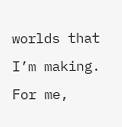worlds that I’m making. For me,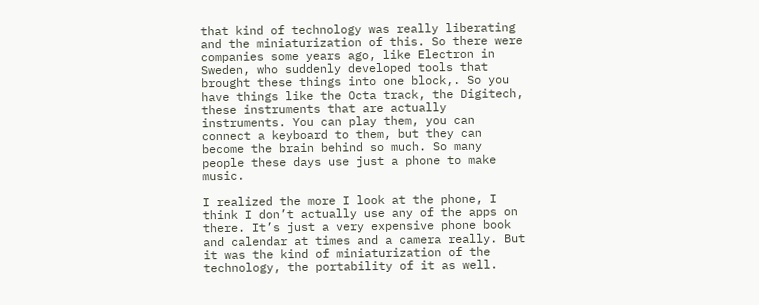that kind of technology was really liberating and the miniaturization of this. So there were companies some years ago, like Electron in Sweden, who suddenly developed tools that brought these things into one block,. So you have things like the Octa track, the Digitech, these instruments that are actually instruments. You can play them, you can connect a keyboard to them, but they can become the brain behind so much. So many people these days use just a phone to make music.

I realized the more I look at the phone, I think I don’t actually use any of the apps on there. It’s just a very expensive phone book and calendar at times and a camera really. But it was the kind of miniaturization of the technology, the portability of it as well.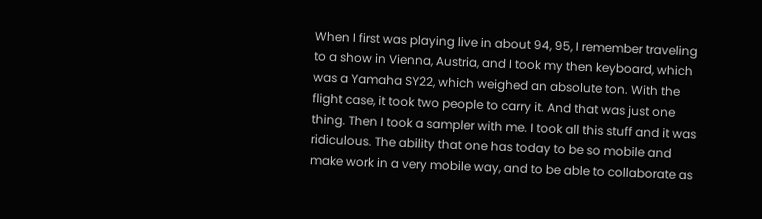When I first was playing live in about 94, 95, I remember traveling to a show in Vienna, Austria, and I took my then keyboard, which was a Yamaha SY22, which weighed an absolute ton. With the flight case, it took two people to carry it. And that was just one thing. Then I took a sampler with me. I took all this stuff and it was ridiculous. The ability that one has today to be so mobile and make work in a very mobile way, and to be able to collaborate as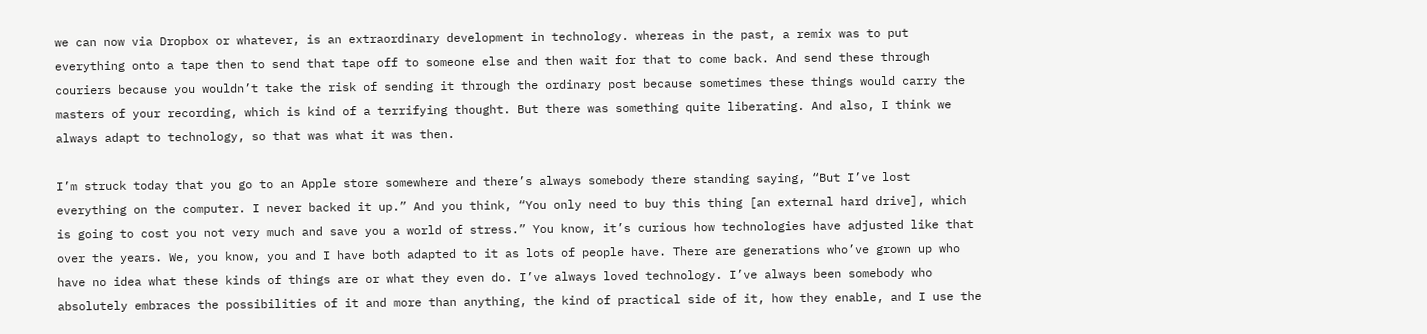we can now via Dropbox or whatever, is an extraordinary development in technology. whereas in the past, a remix was to put everything onto a tape then to send that tape off to someone else and then wait for that to come back. And send these through couriers because you wouldn’t take the risk of sending it through the ordinary post because sometimes these things would carry the masters of your recording, which is kind of a terrifying thought. But there was something quite liberating. And also, I think we always adapt to technology, so that was what it was then.

I’m struck today that you go to an Apple store somewhere and there’s always somebody there standing saying, “But I’ve lost everything on the computer. I never backed it up.” And you think, “You only need to buy this thing [an external hard drive], which is going to cost you not very much and save you a world of stress.” You know, it’s curious how technologies have adjusted like that over the years. We, you know, you and I have both adapted to it as lots of people have. There are generations who’ve grown up who have no idea what these kinds of things are or what they even do. I’ve always loved technology. I’ve always been somebody who absolutely embraces the possibilities of it and more than anything, the kind of practical side of it, how they enable, and I use the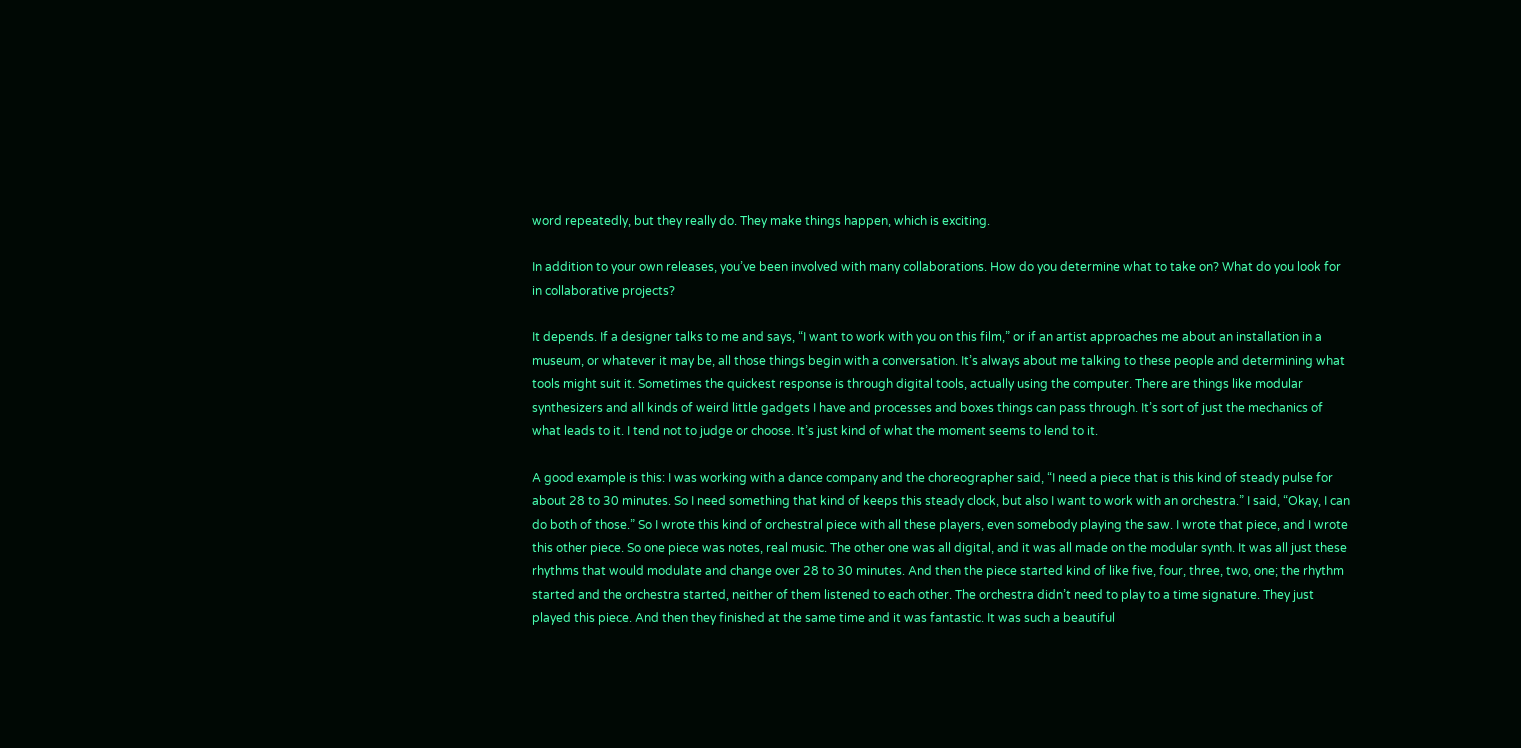word repeatedly, but they really do. They make things happen, which is exciting.

In addition to your own releases, you’ve been involved with many collaborations. How do you determine what to take on? What do you look for in collaborative projects?

It depends. If a designer talks to me and says, “I want to work with you on this film,” or if an artist approaches me about an installation in a museum, or whatever it may be, all those things begin with a conversation. It’s always about me talking to these people and determining what tools might suit it. Sometimes the quickest response is through digital tools, actually using the computer. There are things like modular synthesizers and all kinds of weird little gadgets I have and processes and boxes things can pass through. It’s sort of just the mechanics of what leads to it. I tend not to judge or choose. It’s just kind of what the moment seems to lend to it.

A good example is this: I was working with a dance company and the choreographer said, “I need a piece that is this kind of steady pulse for about 28 to 30 minutes. So I need something that kind of keeps this steady clock, but also I want to work with an orchestra.” I said, “Okay, I can do both of those.” So I wrote this kind of orchestral piece with all these players, even somebody playing the saw. I wrote that piece, and I wrote this other piece. So one piece was notes, real music. The other one was all digital, and it was all made on the modular synth. It was all just these rhythms that would modulate and change over 28 to 30 minutes. And then the piece started kind of like five, four, three, two, one; the rhythm started and the orchestra started, neither of them listened to each other. The orchestra didn’t need to play to a time signature. They just played this piece. And then they finished at the same time and it was fantastic. It was such a beautiful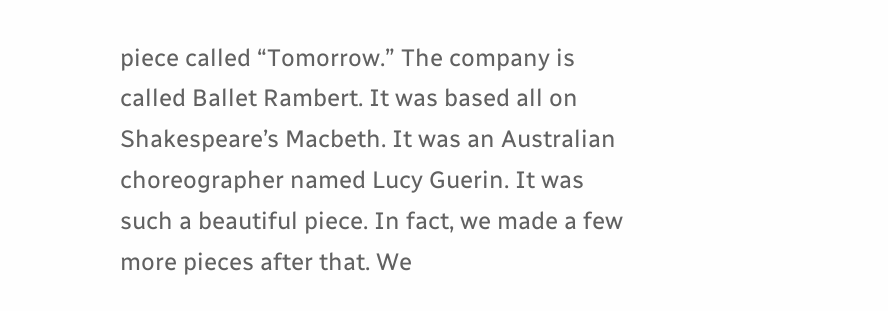piece called “Tomorrow.” The company is called Ballet Rambert. It was based all on Shakespeare’s Macbeth. It was an Australian choreographer named Lucy Guerin. It was such a beautiful piece. In fact, we made a few more pieces after that. We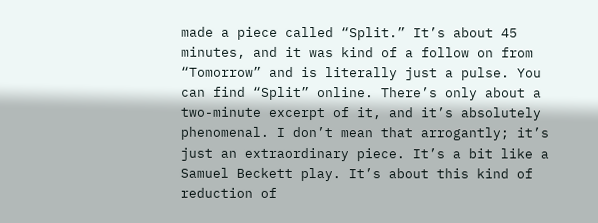made a piece called “Split.” It’s about 45 minutes, and it was kind of a follow on from “Tomorrow” and is literally just a pulse. You can find “Split” online. There’s only about a two-minute excerpt of it, and it’s absolutely phenomenal. I don’t mean that arrogantly; it’s just an extraordinary piece. It’s a bit like a Samuel Beckett play. It’s about this kind of reduction of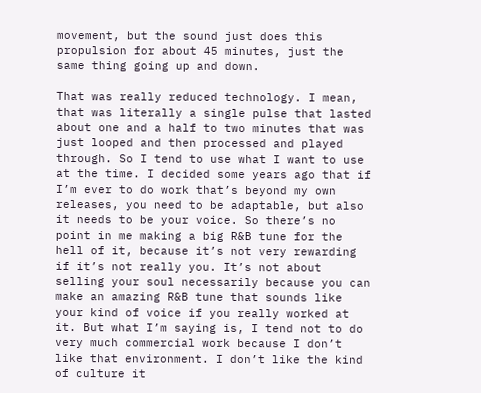movement, but the sound just does this propulsion for about 45 minutes, just the same thing going up and down.

That was really reduced technology. I mean, that was literally a single pulse that lasted about one and a half to two minutes that was just looped and then processed and played through. So I tend to use what I want to use at the time. I decided some years ago that if I’m ever to do work that’s beyond my own releases, you need to be adaptable, but also it needs to be your voice. So there’s no point in me making a big R&B tune for the hell of it, because it’s not very rewarding if it’s not really you. It’s not about selling your soul necessarily because you can make an amazing R&B tune that sounds like your kind of voice if you really worked at it. But what I’m saying is, I tend not to do very much commercial work because I don’t like that environment. I don’t like the kind of culture it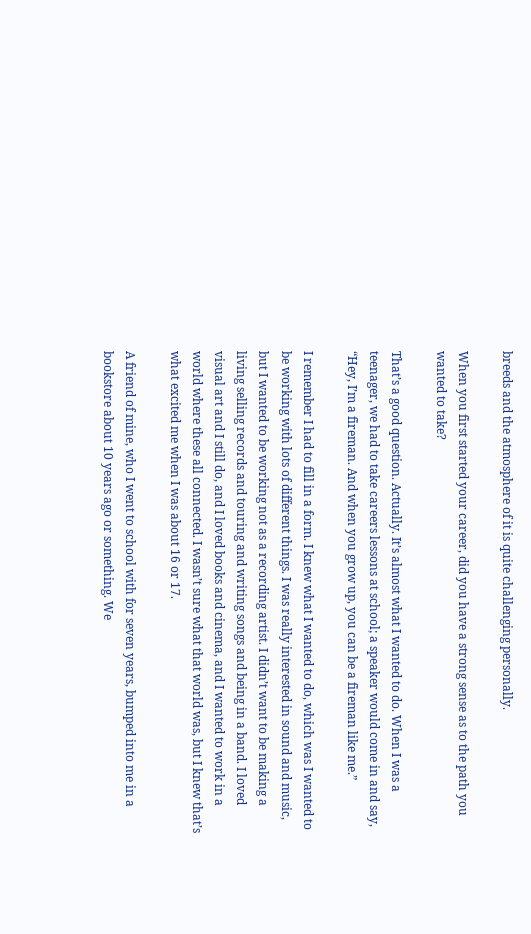breeds and the atmosphere of it is quite challenging personally.

When you first started your career, did you have a strong sense as to the path you wanted to take?

That’s a good question. Actually. It’s almost what I wanted to do. When I was a teenager, we had to take careers lessons at school; a speaker would come in and say, “Hey, I’m a fireman. And when you grow up, you can be a fireman like me.”

I remember I had to fill in a form. I knew what I wanted to do, which was I wanted to be working with lots of different things. I was really interested in sound and music, but I wanted to be working not as a recording artist. I didn’t want to be making a living selling records and touring and writing songs and being in a band. I loved visual art and I still do, and I loved books and cinema, and I wanted to work in a world where these all connected. I wasn’t sure what that world was, but I knew that’s what excited me when I was about 16 or 17.

A friend of mine, who I went to school with for seven years, bumped into me in a bookstore about 10 years ago or something. We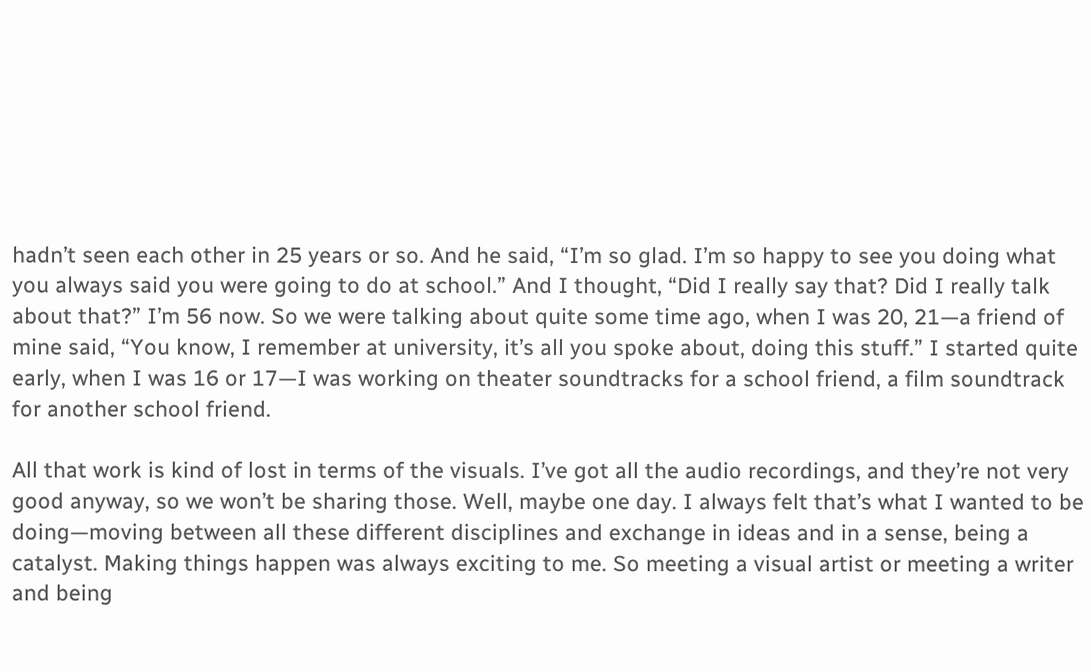hadn’t seen each other in 25 years or so. And he said, “I’m so glad. I’m so happy to see you doing what you always said you were going to do at school.” And I thought, “Did I really say that? Did I really talk about that?” I’m 56 now. So we were talking about quite some time ago, when I was 20, 21—a friend of mine said, “You know, I remember at university, it’s all you spoke about, doing this stuff.” I started quite early, when I was 16 or 17—I was working on theater soundtracks for a school friend, a film soundtrack for another school friend.

All that work is kind of lost in terms of the visuals. I’ve got all the audio recordings, and they’re not very good anyway, so we won’t be sharing those. Well, maybe one day. I always felt that’s what I wanted to be doing—moving between all these different disciplines and exchange in ideas and in a sense, being a catalyst. Making things happen was always exciting to me. So meeting a visual artist or meeting a writer and being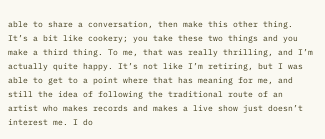able to share a conversation, then make this other thing. It’s a bit like cookery; you take these two things and you make a third thing. To me, that was really thrilling, and I’m actually quite happy. It’s not like I’m retiring, but I was able to get to a point where that has meaning for me, and still the idea of following the traditional route of an artist who makes records and makes a live show just doesn’t interest me. I do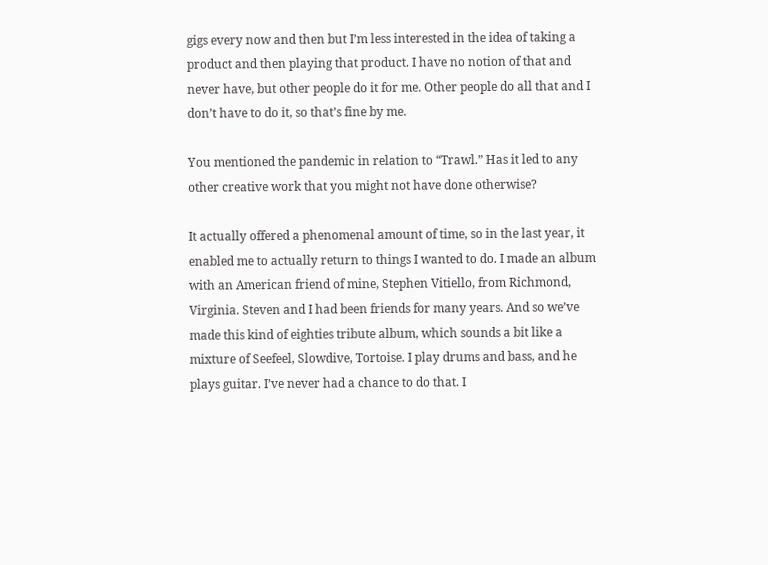gigs every now and then but I’m less interested in the idea of taking a product and then playing that product. I have no notion of that and never have, but other people do it for me. Other people do all that and I don’t have to do it, so that’s fine by me.

You mentioned the pandemic in relation to “Trawl.” Has it led to any other creative work that you might not have done otherwise?

It actually offered a phenomenal amount of time, so in the last year, it enabled me to actually return to things I wanted to do. I made an album with an American friend of mine, Stephen Vitiello, from Richmond, Virginia. Steven and I had been friends for many years. And so we’ve made this kind of eighties tribute album, which sounds a bit like a mixture of Seefeel, Slowdive, Tortoise. I play drums and bass, and he plays guitar. I’ve never had a chance to do that. I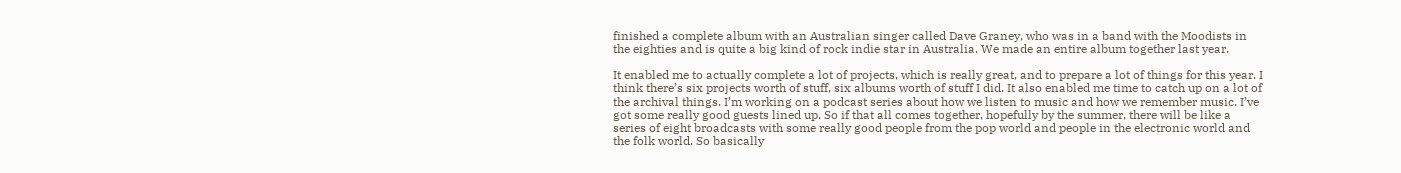finished a complete album with an Australian singer called Dave Graney, who was in a band with the Moodists in the eighties and is quite a big kind of rock indie star in Australia. We made an entire album together last year.

It enabled me to actually complete a lot of projects, which is really great, and to prepare a lot of things for this year. I think there’s six projects worth of stuff, six albums worth of stuff I did. It also enabled me time to catch up on a lot of the archival things. I’m working on a podcast series about how we listen to music and how we remember music. I’ve got some really good guests lined up. So if that all comes together, hopefully by the summer, there will be like a series of eight broadcasts with some really good people from the pop world and people in the electronic world and the folk world. So basically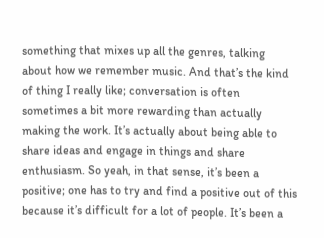something that mixes up all the genres, talking about how we remember music. And that’s the kind of thing I really like; conversation is often sometimes a bit more rewarding than actually making the work. It’s actually about being able to share ideas and engage in things and share enthusiasm. So yeah, in that sense, it’s been a positive; one has to try and find a positive out of this because it’s difficult for a lot of people. It’s been a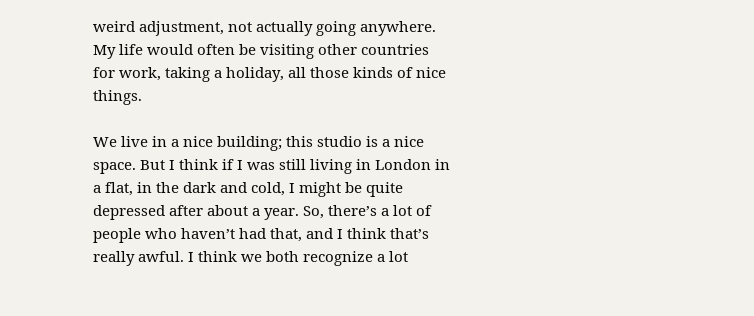weird adjustment, not actually going anywhere. My life would often be visiting other countries for work, taking a holiday, all those kinds of nice things.

We live in a nice building; this studio is a nice space. But I think if I was still living in London in a flat, in the dark and cold, I might be quite depressed after about a year. So, there’s a lot of people who haven’t had that, and I think that’s really awful. I think we both recognize a lot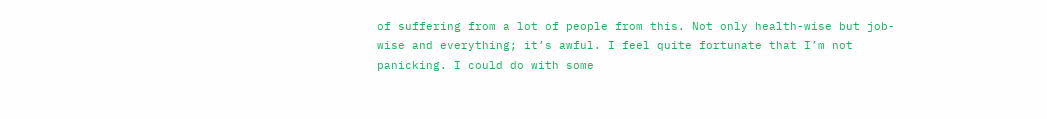of suffering from a lot of people from this. Not only health-wise but job-wise and everything; it’s awful. I feel quite fortunate that I’m not panicking. I could do with some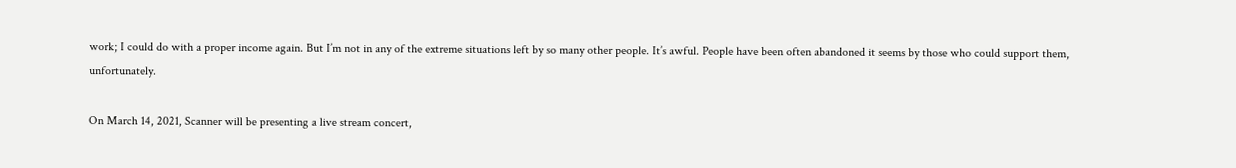work; I could do with a proper income again. But I’m not in any of the extreme situations left by so many other people. It’s awful. People have been often abandoned it seems by those who could support them, unfortunately.

On March 14, 2021, Scanner will be presenting a live stream concert,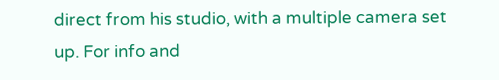direct from his studio, with a multiple camera set up. For info and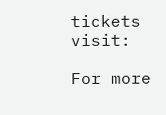tickets visit:

For more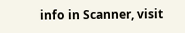info in Scanner, visit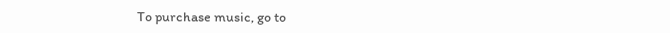To purchase music, go to